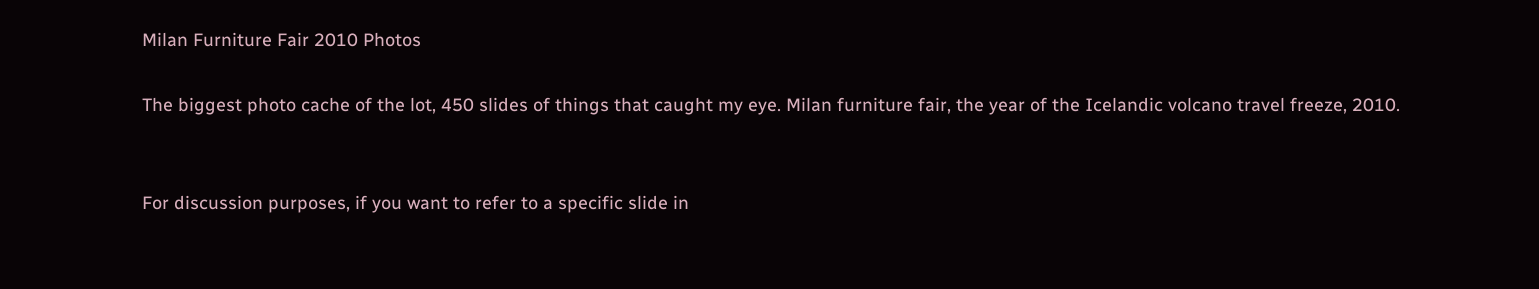Milan Furniture Fair 2010 Photos

The biggest photo cache of the lot, 450 slides of things that caught my eye. Milan furniture fair, the year of the Icelandic volcano travel freeze, 2010.


For discussion purposes, if you want to refer to a specific slide in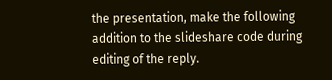the presentation, make the following addition to the slideshare code during editing of the reply.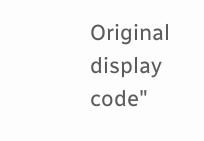Original display code"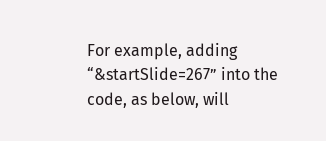For example, adding “&startSlide=267” into the code, as below, will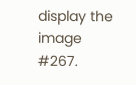display the image #267.